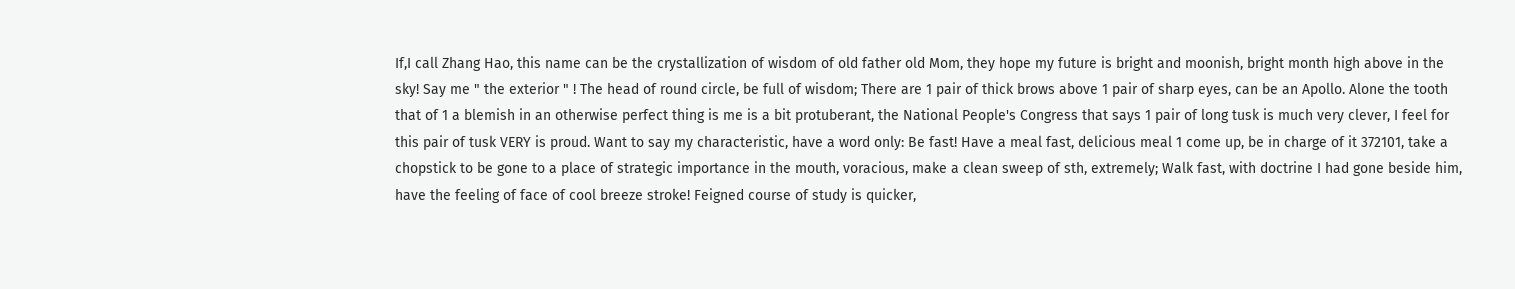If,I call Zhang Hao, this name can be the crystallization of wisdom of old father old Mom, they hope my future is bright and moonish, bright month high above in the sky! Say me " the exterior " ! The head of round circle, be full of wisdom; There are 1 pair of thick brows above 1 pair of sharp eyes, can be an Apollo. Alone the tooth that of 1 a blemish in an otherwise perfect thing is me is a bit protuberant, the National People's Congress that says 1 pair of long tusk is much very clever, I feel for this pair of tusk VERY is proud. Want to say my characteristic, have a word only: Be fast! Have a meal fast, delicious meal 1 come up, be in charge of it 372101, take a chopstick to be gone to a place of strategic importance in the mouth, voracious, make a clean sweep of sth, extremely; Walk fast, with doctrine I had gone beside him, have the feeling of face of cool breeze stroke! Feigned course of study is quicker,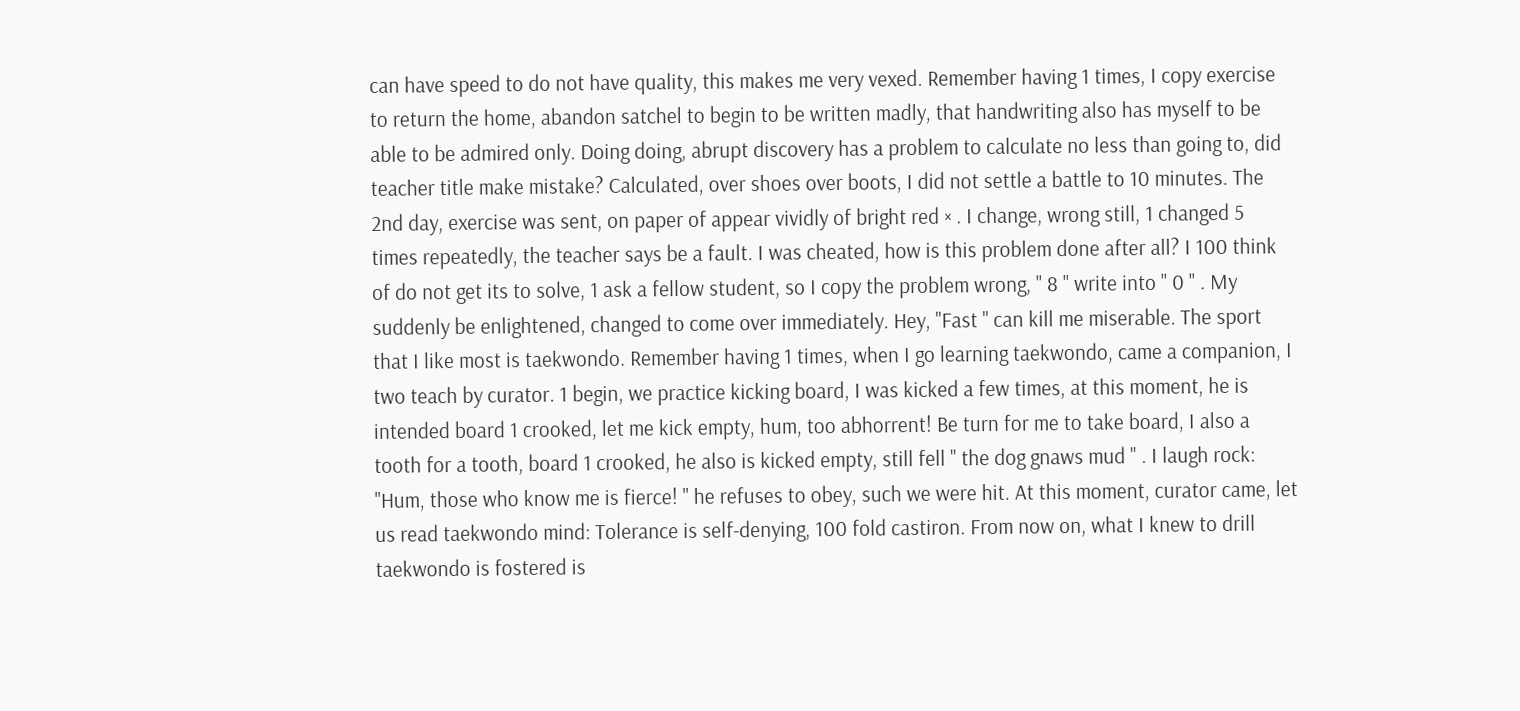can have speed to do not have quality, this makes me very vexed. Remember having 1 times, I copy exercise to return the home, abandon satchel to begin to be written madly, that handwriting also has myself to be able to be admired only. Doing doing, abrupt discovery has a problem to calculate no less than going to, did teacher title make mistake? Calculated, over shoes over boots, I did not settle a battle to 10 minutes. The 2nd day, exercise was sent, on paper of appear vividly of bright red × . I change, wrong still, 1 changed 5 times repeatedly, the teacher says be a fault. I was cheated, how is this problem done after all? I 100 think of do not get its to solve, 1 ask a fellow student, so I copy the problem wrong, " 8 " write into " 0 " . My suddenly be enlightened, changed to come over immediately. Hey, "Fast " can kill me miserable. The sport that I like most is taekwondo. Remember having 1 times, when I go learning taekwondo, came a companion, I two teach by curator. 1 begin, we practice kicking board, I was kicked a few times, at this moment, he is intended board 1 crooked, let me kick empty, hum, too abhorrent! Be turn for me to take board, I also a tooth for a tooth, board 1 crooked, he also is kicked empty, still fell " the dog gnaws mud " . I laugh rock: "Hum, those who know me is fierce! " he refuses to obey, such we were hit. At this moment, curator came, let us read taekwondo mind: Tolerance is self-denying, 100 fold castiron. From now on, what I knew to drill taekwondo is fostered is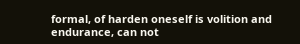formal, of harden oneself is volition and endurance, can not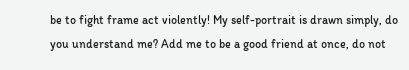be to fight frame act violently! My self-portrait is drawn simply, do you understand me? Add me to be a good friend at once, do not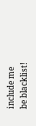include me be blacklist!